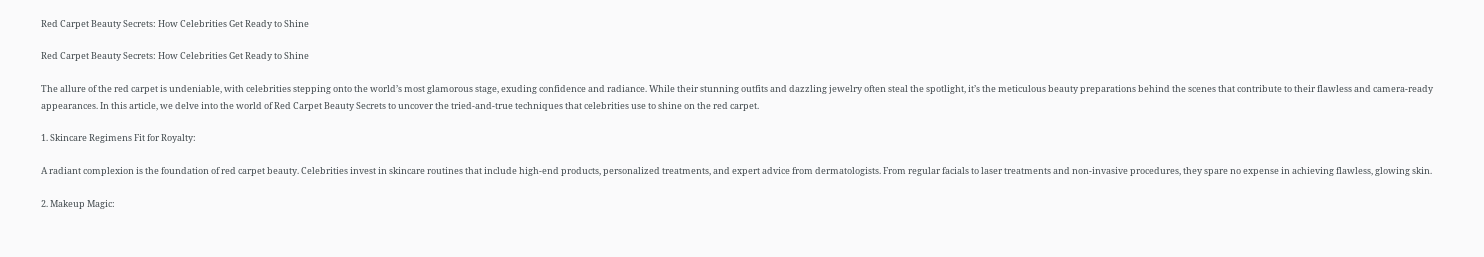Red Carpet Beauty Secrets: How Celebrities Get Ready to Shine

Red Carpet Beauty Secrets: How Celebrities Get Ready to Shine

The allure of the red carpet is undeniable, with celebrities stepping onto the world’s most glamorous stage, exuding confidence and radiance. While their stunning outfits and dazzling jewelry often steal the spotlight, it’s the meticulous beauty preparations behind the scenes that contribute to their flawless and camera-ready appearances. In this article, we delve into the world of Red Carpet Beauty Secrets to uncover the tried-and-true techniques that celebrities use to shine on the red carpet.

1. Skincare Regimens Fit for Royalty:

A radiant complexion is the foundation of red carpet beauty. Celebrities invest in skincare routines that include high-end products, personalized treatments, and expert advice from dermatologists. From regular facials to laser treatments and non-invasive procedures, they spare no expense in achieving flawless, glowing skin.

2. Makeup Magic: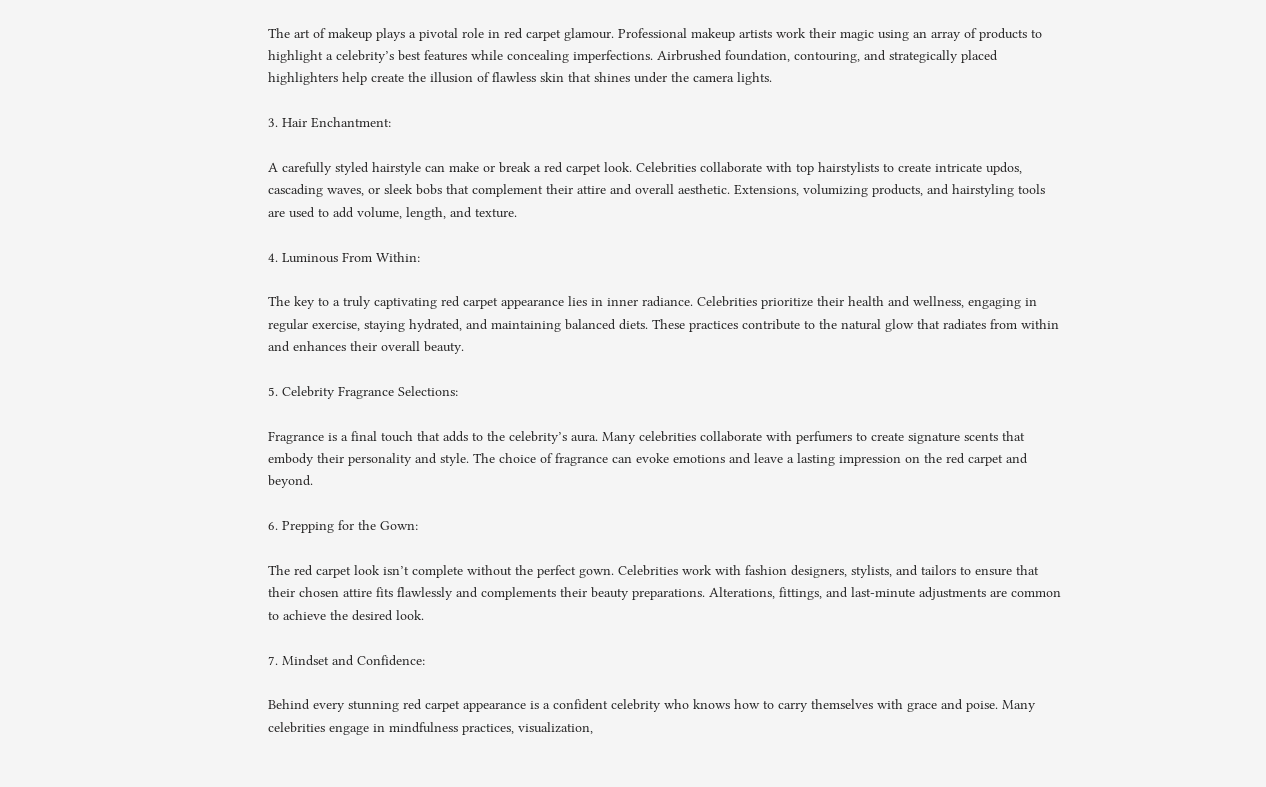The art of makeup plays a pivotal role in red carpet glamour. Professional makeup artists work their magic using an array of products to highlight a celebrity’s best features while concealing imperfections. Airbrushed foundation, contouring, and strategically placed highlighters help create the illusion of flawless skin that shines under the camera lights.

3. Hair Enchantment:

A carefully styled hairstyle can make or break a red carpet look. Celebrities collaborate with top hairstylists to create intricate updos, cascading waves, or sleek bobs that complement their attire and overall aesthetic. Extensions, volumizing products, and hairstyling tools are used to add volume, length, and texture.

4. Luminous From Within:

The key to a truly captivating red carpet appearance lies in inner radiance. Celebrities prioritize their health and wellness, engaging in regular exercise, staying hydrated, and maintaining balanced diets. These practices contribute to the natural glow that radiates from within and enhances their overall beauty.

5. Celebrity Fragrance Selections:

Fragrance is a final touch that adds to the celebrity’s aura. Many celebrities collaborate with perfumers to create signature scents that embody their personality and style. The choice of fragrance can evoke emotions and leave a lasting impression on the red carpet and beyond.

6. Prepping for the Gown:

The red carpet look isn’t complete without the perfect gown. Celebrities work with fashion designers, stylists, and tailors to ensure that their chosen attire fits flawlessly and complements their beauty preparations. Alterations, fittings, and last-minute adjustments are common to achieve the desired look.

7. Mindset and Confidence:

Behind every stunning red carpet appearance is a confident celebrity who knows how to carry themselves with grace and poise. Many celebrities engage in mindfulness practices, visualization,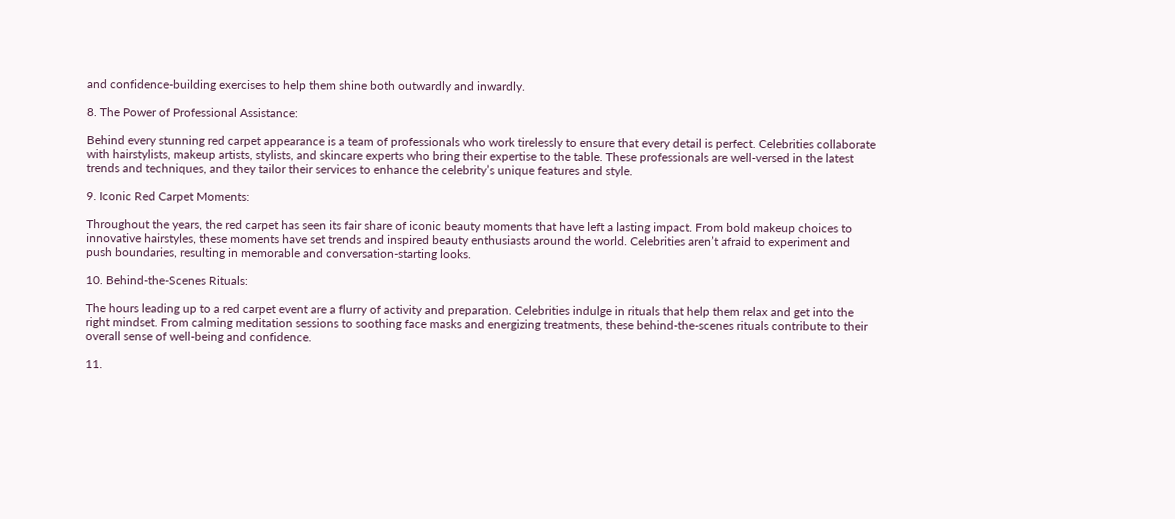and confidence-building exercises to help them shine both outwardly and inwardly.

8. The Power of Professional Assistance:

Behind every stunning red carpet appearance is a team of professionals who work tirelessly to ensure that every detail is perfect. Celebrities collaborate with hairstylists, makeup artists, stylists, and skincare experts who bring their expertise to the table. These professionals are well-versed in the latest trends and techniques, and they tailor their services to enhance the celebrity’s unique features and style.

9. Iconic Red Carpet Moments:

Throughout the years, the red carpet has seen its fair share of iconic beauty moments that have left a lasting impact. From bold makeup choices to innovative hairstyles, these moments have set trends and inspired beauty enthusiasts around the world. Celebrities aren’t afraid to experiment and push boundaries, resulting in memorable and conversation-starting looks.

10. Behind-the-Scenes Rituals:

The hours leading up to a red carpet event are a flurry of activity and preparation. Celebrities indulge in rituals that help them relax and get into the right mindset. From calming meditation sessions to soothing face masks and energizing treatments, these behind-the-scenes rituals contribute to their overall sense of well-being and confidence.

11.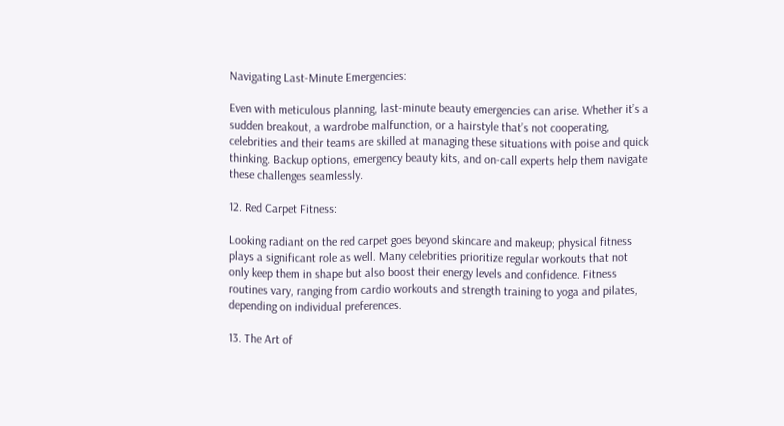Navigating Last-Minute Emergencies:

Even with meticulous planning, last-minute beauty emergencies can arise. Whether it’s a sudden breakout, a wardrobe malfunction, or a hairstyle that’s not cooperating, celebrities and their teams are skilled at managing these situations with poise and quick thinking. Backup options, emergency beauty kits, and on-call experts help them navigate these challenges seamlessly.

12. Red Carpet Fitness:

Looking radiant on the red carpet goes beyond skincare and makeup; physical fitness plays a significant role as well. Many celebrities prioritize regular workouts that not only keep them in shape but also boost their energy levels and confidence. Fitness routines vary, ranging from cardio workouts and strength training to yoga and pilates, depending on individual preferences.

13. The Art of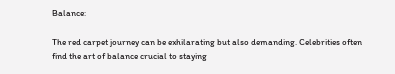Balance:

The red carpet journey can be exhilarating but also demanding. Celebrities often find the art of balance crucial to staying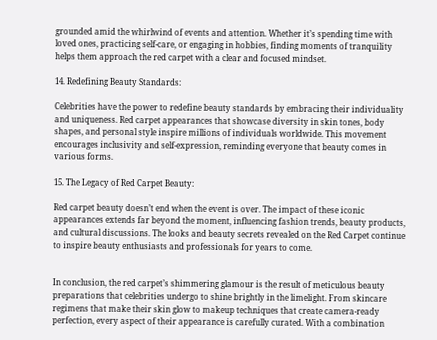grounded amid the whirlwind of events and attention. Whether it’s spending time with loved ones, practicing self-care, or engaging in hobbies, finding moments of tranquility helps them approach the red carpet with a clear and focused mindset.

14. Redefining Beauty Standards:

Celebrities have the power to redefine beauty standards by embracing their individuality and uniqueness. Red carpet appearances that showcase diversity in skin tones, body shapes, and personal style inspire millions of individuals worldwide. This movement encourages inclusivity and self-expression, reminding everyone that beauty comes in various forms.

15. The Legacy of Red Carpet Beauty:

Red carpet beauty doesn’t end when the event is over. The impact of these iconic appearances extends far beyond the moment, influencing fashion trends, beauty products, and cultural discussions. The looks and beauty secrets revealed on the Red Carpet continue to inspire beauty enthusiasts and professionals for years to come.


In conclusion, the red carpet’s shimmering glamour is the result of meticulous beauty preparations that celebrities undergo to shine brightly in the limelight. From skincare regimens that make their skin glow to makeup techniques that create camera-ready perfection, every aspect of their appearance is carefully curated. With a combination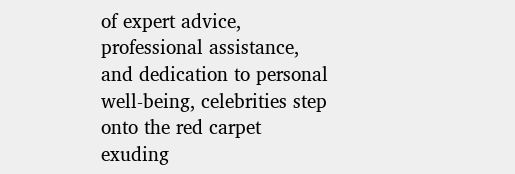of expert advice, professional assistance, and dedication to personal well-being, celebrities step onto the red carpet exuding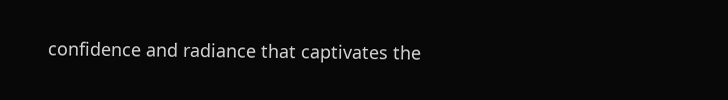confidence and radiance that captivates the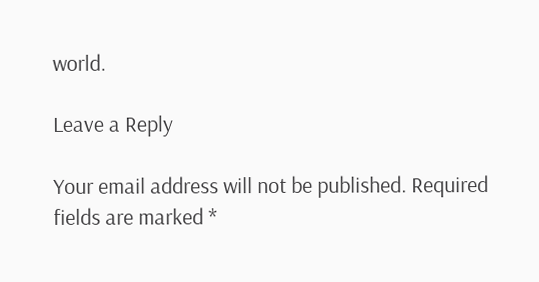world.

Leave a Reply

Your email address will not be published. Required fields are marked *